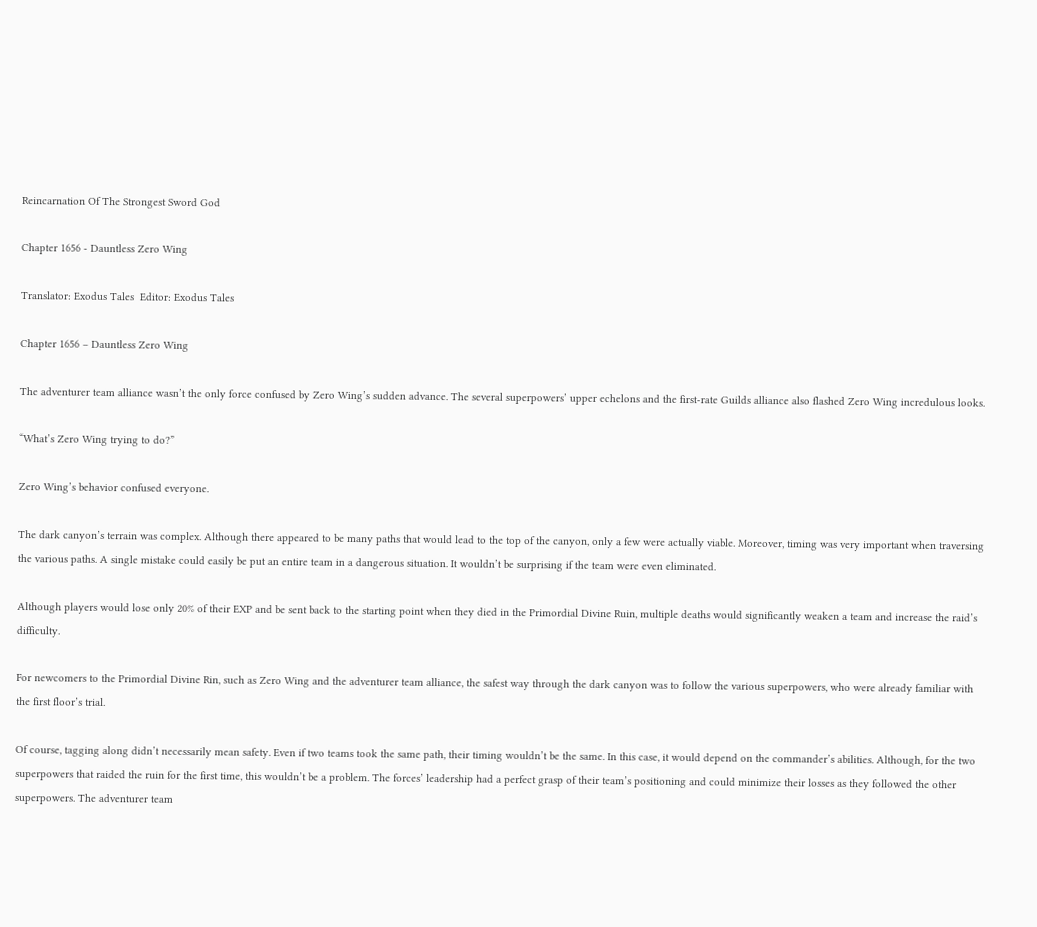Reincarnation Of The Strongest Sword God

Chapter 1656 - Dauntless Zero Wing

Translator: Exodus Tales  Editor: Exodus Tales

Chapter 1656 – Dauntless Zero Wing

The adventurer team alliance wasn’t the only force confused by Zero Wing’s sudden advance. The several superpowers’ upper echelons and the first-rate Guilds alliance also flashed Zero Wing incredulous looks.

“What’s Zero Wing trying to do?”

Zero Wing’s behavior confused everyone.

The dark canyon’s terrain was complex. Although there appeared to be many paths that would lead to the top of the canyon, only a few were actually viable. Moreover, timing was very important when traversing the various paths. A single mistake could easily be put an entire team in a dangerous situation. It wouldn’t be surprising if the team were even eliminated.

Although players would lose only 20% of their EXP and be sent back to the starting point when they died in the Primordial Divine Ruin, multiple deaths would significantly weaken a team and increase the raid’s difficulty.

For newcomers to the Primordial Divine Rin, such as Zero Wing and the adventurer team alliance, the safest way through the dark canyon was to follow the various superpowers, who were already familiar with the first floor’s trial.

Of course, tagging along didn’t necessarily mean safety. Even if two teams took the same path, their timing wouldn’t be the same. In this case, it would depend on the commander’s abilities. Although, for the two superpowers that raided the ruin for the first time, this wouldn’t be a problem. The forces’ leadership had a perfect grasp of their team’s positioning and could minimize their losses as they followed the other superpowers. The adventurer team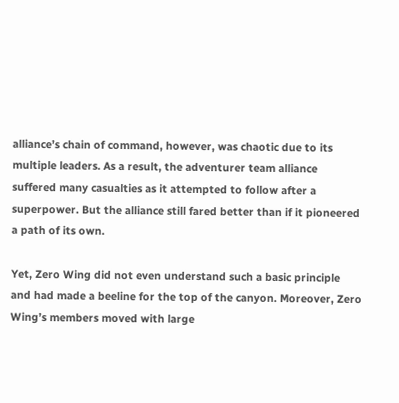alliance’s chain of command, however, was chaotic due to its multiple leaders. As a result, the adventurer team alliance suffered many casualties as it attempted to follow after a superpower. But the alliance still fared better than if it pioneered a path of its own.

Yet, Zero Wing did not even understand such a basic principle and had made a beeline for the top of the canyon. Moreover, Zero Wing’s members moved with large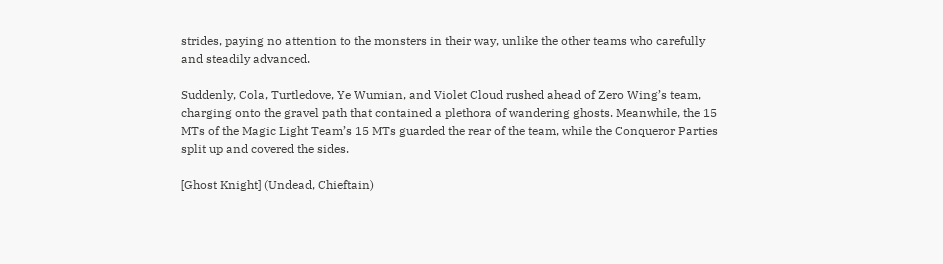strides, paying no attention to the monsters in their way, unlike the other teams who carefully and steadily advanced.

Suddenly, Cola, Turtledove, Ye Wumian, and Violet Cloud rushed ahead of Zero Wing’s team, charging onto the gravel path that contained a plethora of wandering ghosts. Meanwhile, the 15 MTs of the Magic Light Team’s 15 MTs guarded the rear of the team, while the Conqueror Parties split up and covered the sides.

[Ghost Knight] (Undead, Chieftain)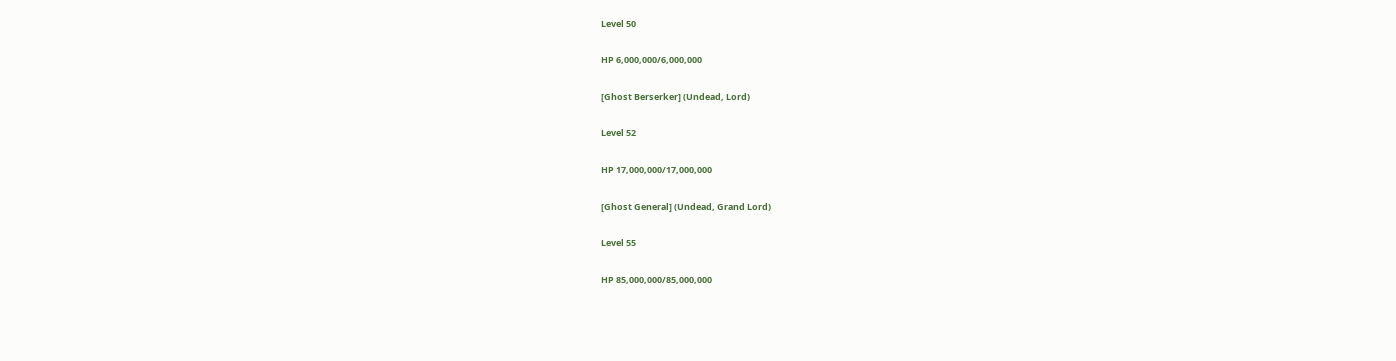Level 50

HP 6,000,000/6,000,000

[Ghost Berserker] (Undead, Lord)

Level 52

HP 17,000,000/17,000,000

[Ghost General] (Undead, Grand Lord)

Level 55

HP 85,000,000/85,000,000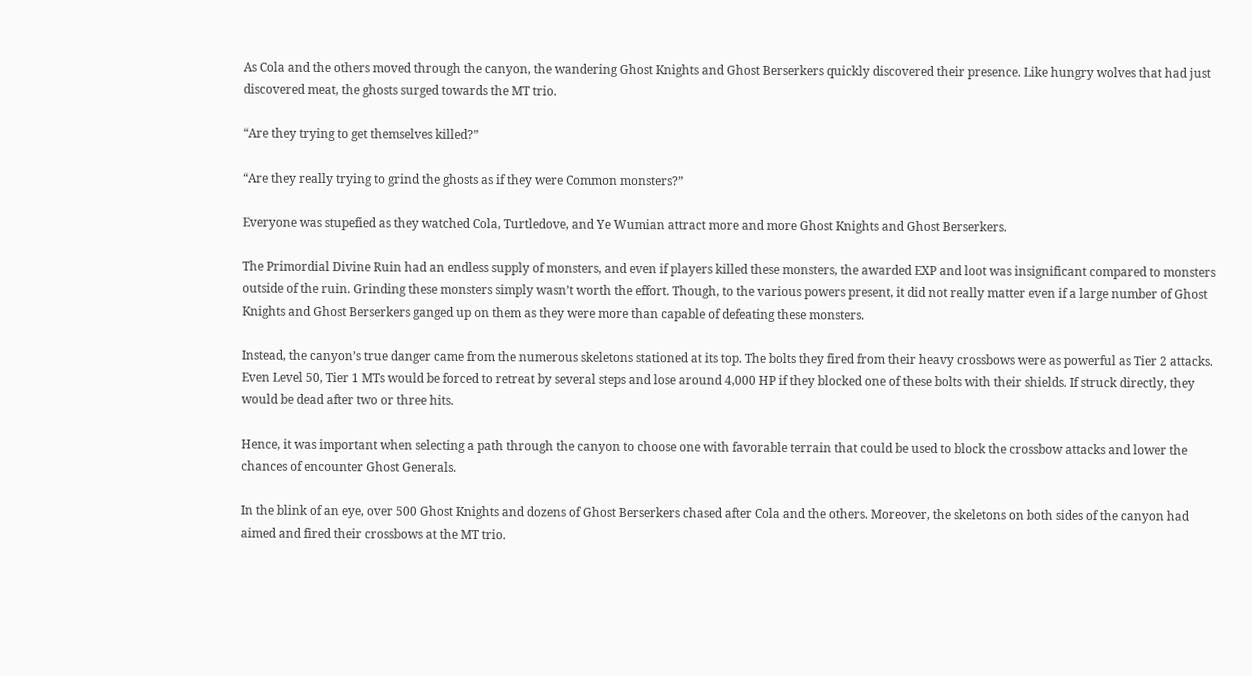As Cola and the others moved through the canyon, the wandering Ghost Knights and Ghost Berserkers quickly discovered their presence. Like hungry wolves that had just discovered meat, the ghosts surged towards the MT trio.

“Are they trying to get themselves killed?”

“Are they really trying to grind the ghosts as if they were Common monsters?”

Everyone was stupefied as they watched Cola, Turtledove, and Ye Wumian attract more and more Ghost Knights and Ghost Berserkers.

The Primordial Divine Ruin had an endless supply of monsters, and even if players killed these monsters, the awarded EXP and loot was insignificant compared to monsters outside of the ruin. Grinding these monsters simply wasn’t worth the effort. Though, to the various powers present, it did not really matter even if a large number of Ghost Knights and Ghost Berserkers ganged up on them as they were more than capable of defeating these monsters.

Instead, the canyon’s true danger came from the numerous skeletons stationed at its top. The bolts they fired from their heavy crossbows were as powerful as Tier 2 attacks. Even Level 50, Tier 1 MTs would be forced to retreat by several steps and lose around 4,000 HP if they blocked one of these bolts with their shields. If struck directly, they would be dead after two or three hits.

Hence, it was important when selecting a path through the canyon to choose one with favorable terrain that could be used to block the crossbow attacks and lower the chances of encounter Ghost Generals.

In the blink of an eye, over 500 Ghost Knights and dozens of Ghost Berserkers chased after Cola and the others. Moreover, the skeletons on both sides of the canyon had aimed and fired their crossbows at the MT trio.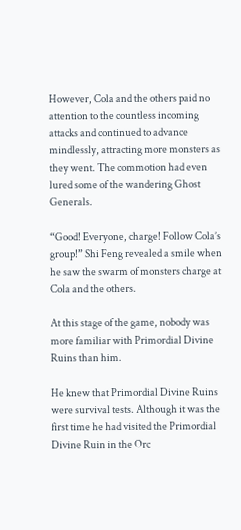However, Cola and the others paid no attention to the countless incoming attacks and continued to advance mindlessly, attracting more monsters as they went. The commotion had even lured some of the wandering Ghost Generals.

“Good! Everyone, charge! Follow Cola’s group!” Shi Feng revealed a smile when he saw the swarm of monsters charge at Cola and the others.

At this stage of the game, nobody was more familiar with Primordial Divine Ruins than him.

He knew that Primordial Divine Ruins were survival tests. Although it was the first time he had visited the Primordial Divine Ruin in the Orc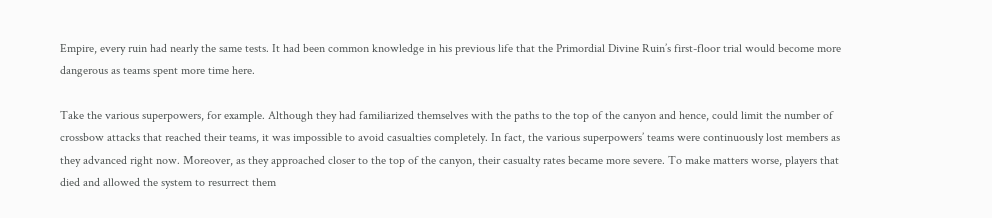Empire, every ruin had nearly the same tests. It had been common knowledge in his previous life that the Primordial Divine Ruin’s first-floor trial would become more dangerous as teams spent more time here.

Take the various superpowers, for example. Although they had familiarized themselves with the paths to the top of the canyon and hence, could limit the number of crossbow attacks that reached their teams, it was impossible to avoid casualties completely. In fact, the various superpowers’ teams were continuously lost members as they advanced right now. Moreover, as they approached closer to the top of the canyon, their casualty rates became more severe. To make matters worse, players that died and allowed the system to resurrect them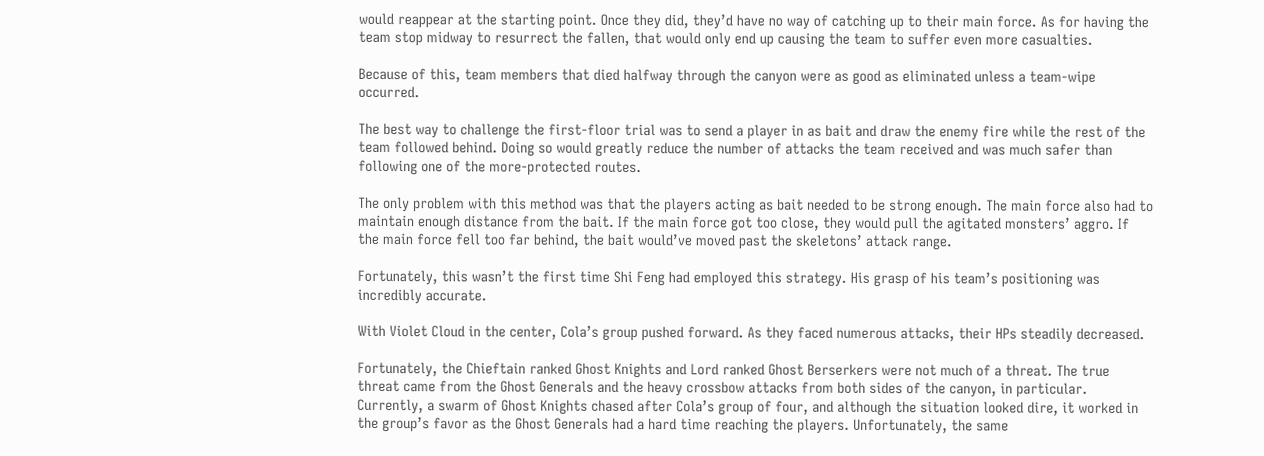would reappear at the starting point. Once they did, they’d have no way of catching up to their main force. As for having the team stop midway to resurrect the fallen, that would only end up causing the team to suffer even more casualties.

Because of this, team members that died halfway through the canyon were as good as eliminated unless a team-wipe occurred.

The best way to challenge the first-floor trial was to send a player in as bait and draw the enemy fire while the rest of the team followed behind. Doing so would greatly reduce the number of attacks the team received and was much safer than following one of the more-protected routes.

The only problem with this method was that the players acting as bait needed to be strong enough. The main force also had to maintain enough distance from the bait. If the main force got too close, they would pull the agitated monsters’ aggro. If the main force fell too far behind, the bait would’ve moved past the skeletons’ attack range.

Fortunately, this wasn’t the first time Shi Feng had employed this strategy. His grasp of his team’s positioning was incredibly accurate.

With Violet Cloud in the center, Cola’s group pushed forward. As they faced numerous attacks, their HPs steadily decreased.

Fortunately, the Chieftain ranked Ghost Knights and Lord ranked Ghost Berserkers were not much of a threat. The true threat came from the Ghost Generals and the heavy crossbow attacks from both sides of the canyon, in particular. Currently, a swarm of Ghost Knights chased after Cola’s group of four, and although the situation looked dire, it worked in the group’s favor as the Ghost Generals had a hard time reaching the players. Unfortunately, the same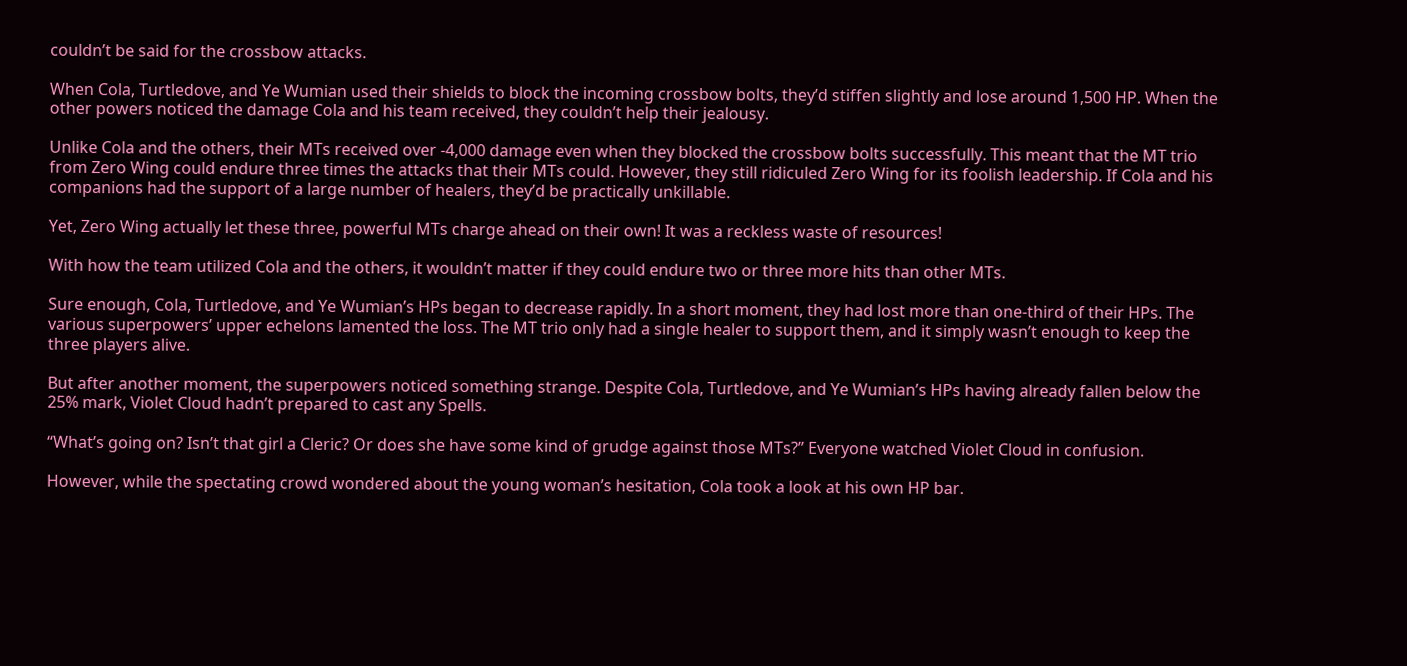couldn’t be said for the crossbow attacks.

When Cola, Turtledove, and Ye Wumian used their shields to block the incoming crossbow bolts, they’d stiffen slightly and lose around 1,500 HP. When the other powers noticed the damage Cola and his team received, they couldn’t help their jealousy.

Unlike Cola and the others, their MTs received over -4,000 damage even when they blocked the crossbow bolts successfully. This meant that the MT trio from Zero Wing could endure three times the attacks that their MTs could. However, they still ridiculed Zero Wing for its foolish leadership. If Cola and his companions had the support of a large number of healers, they’d be practically unkillable.

Yet, Zero Wing actually let these three, powerful MTs charge ahead on their own! It was a reckless waste of resources!

With how the team utilized Cola and the others, it wouldn’t matter if they could endure two or three more hits than other MTs.

Sure enough, Cola, Turtledove, and Ye Wumian’s HPs began to decrease rapidly. In a short moment, they had lost more than one-third of their HPs. The various superpowers’ upper echelons lamented the loss. The MT trio only had a single healer to support them, and it simply wasn’t enough to keep the three players alive.

But after another moment, the superpowers noticed something strange. Despite Cola, Turtledove, and Ye Wumian’s HPs having already fallen below the 25% mark, Violet Cloud hadn’t prepared to cast any Spells.

“What’s going on? Isn’t that girl a Cleric? Or does she have some kind of grudge against those MTs?” Everyone watched Violet Cloud in confusion.

However, while the spectating crowd wondered about the young woman’s hesitation, Cola took a look at his own HP bar.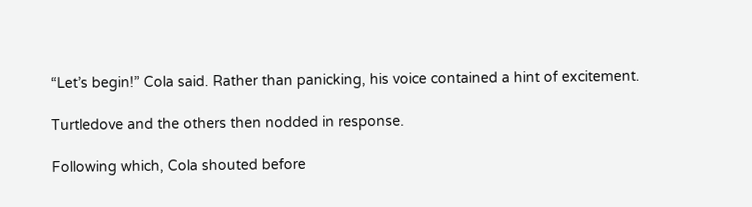“Let’s begin!” Cola said. Rather than panicking, his voice contained a hint of excitement.

Turtledove and the others then nodded in response.

Following which, Cola shouted before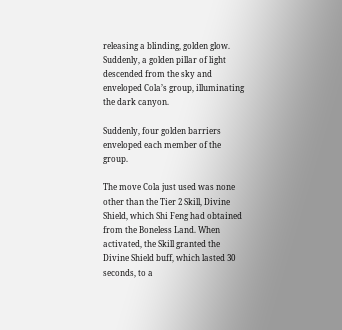releasing a blinding, golden glow. Suddenly, a golden pillar of light descended from the sky and enveloped Cola’s group, illuminating the dark canyon.

Suddenly, four golden barriers enveloped each member of the group.

The move Cola just used was none other than the Tier 2 Skill, Divine Shield, which Shi Feng had obtained from the Boneless Land. When activated, the Skill granted the Divine Shield buff, which lasted 30 seconds, to a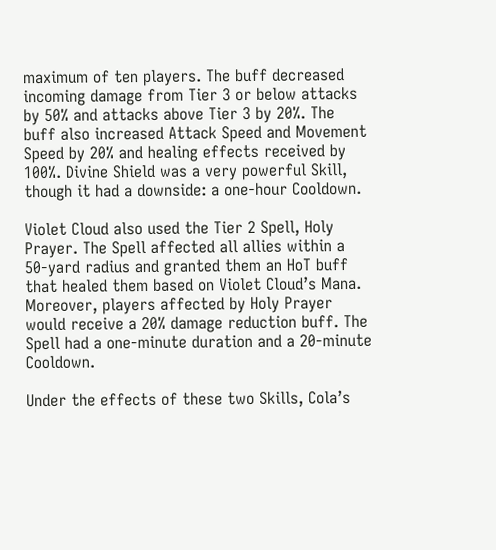maximum of ten players. The buff decreased incoming damage from Tier 3 or below attacks by 50% and attacks above Tier 3 by 20%. The buff also increased Attack Speed and Movement Speed by 20% and healing effects received by 100%. Divine Shield was a very powerful Skill, though it had a downside: a one-hour Cooldown.

Violet Cloud also used the Tier 2 Spell, Holy Prayer. The Spell affected all allies within a 50-yard radius and granted them an HoT buff that healed them based on Violet Cloud’s Mana. Moreover, players affected by Holy Prayer would receive a 20% damage reduction buff. The Spell had a one-minute duration and a 20-minute Cooldown.

Under the effects of these two Skills, Cola’s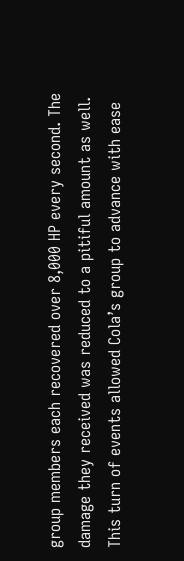group members each recovered over 8,000 HP every second. The damage they received was reduced to a pitiful amount as well. This turn of events allowed Cola’s group to advance with ease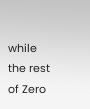while the rest of Zero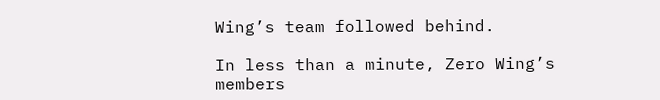Wing’s team followed behind.

In less than a minute, Zero Wing’s members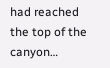had reached the top of the canyon…